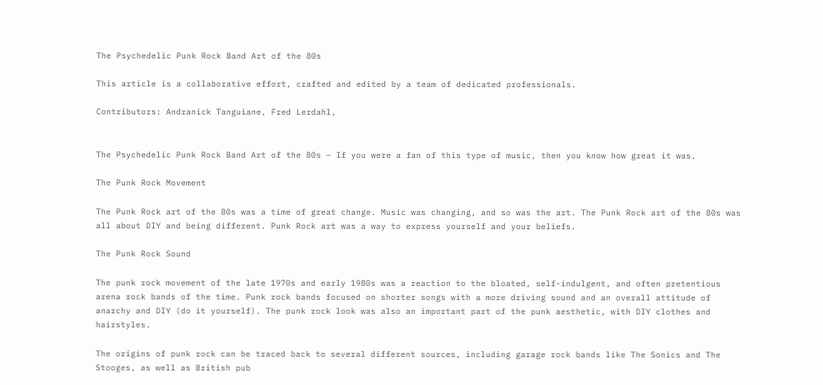The Psychedelic Punk Rock Band Art of the 80s

This article is a collaborative effort, crafted and edited by a team of dedicated professionals.

Contributors: Andranick Tanguiane, Fred Lerdahl,


The Psychedelic Punk Rock Band Art of the 80s – If you were a fan of this type of music, then you know how great it was.

The Punk Rock Movement

The Punk Rock art of the 80s was a time of great change. Music was changing, and so was the art. The Punk Rock art of the 80s was all about DIY and being different. Punk Rock art was a way to express yourself and your beliefs.

The Punk Rock Sound

The punk rock movement of the late 1970s and early 1980s was a reaction to the bloated, self-indulgent, and often pretentious arena rock bands of the time. Punk rock bands focused on shorter songs with a more driving sound and an overall attitude of anarchy and DIY (do it yourself). The punk rock look was also an important part of the punk aesthetic, with DIY clothes and hairstyles.

The origins of punk rock can be traced back to several different sources, including garage rock bands like The Sonics and The Stooges, as well as British pub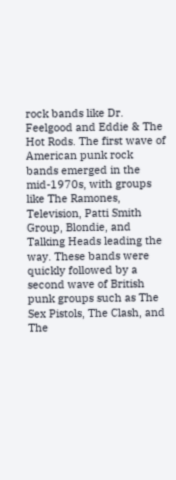rock bands like Dr. Feelgood and Eddie & The Hot Rods. The first wave of American punk rock bands emerged in the mid-1970s, with groups like The Ramones, Television, Patti Smith Group, Blondie, and Talking Heads leading the way. These bands were quickly followed by a second wave of British punk groups such as The Sex Pistols, The Clash, and The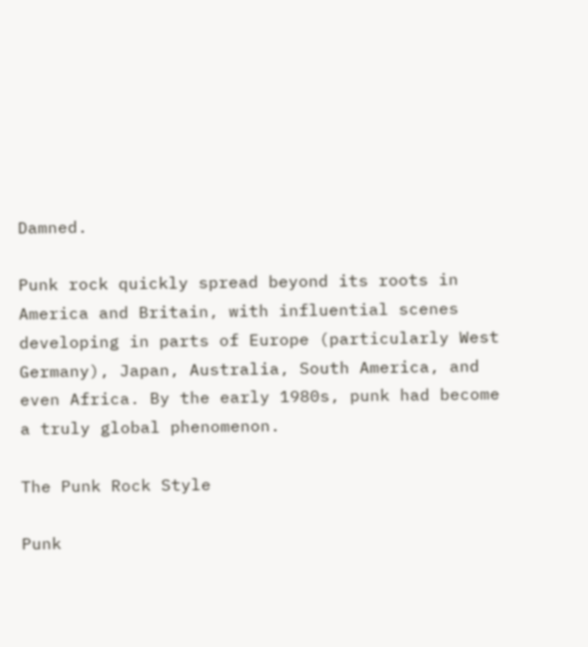Damned.

Punk rock quickly spread beyond its roots in America and Britain, with influential scenes developing in parts of Europe (particularly West Germany), Japan, Australia, South America, and even Africa. By the early 1980s, punk had become a truly global phenomenon.

The Punk Rock Style

Punk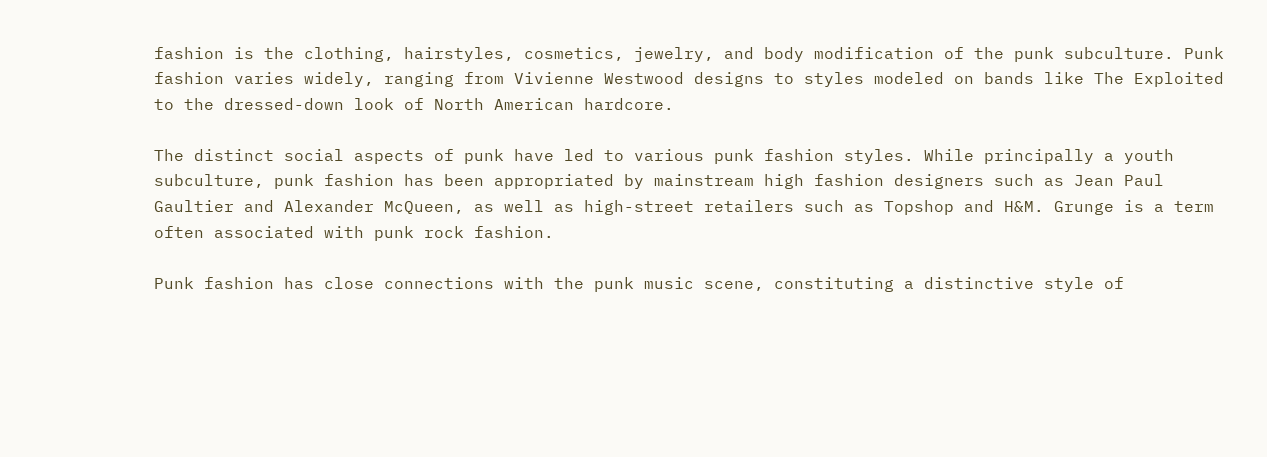fashion is the clothing, hairstyles, cosmetics, jewelry, and body modification of the punk subculture. Punk fashion varies widely, ranging from Vivienne Westwood designs to styles modeled on bands like The Exploited to the dressed-down look of North American hardcore.

The distinct social aspects of punk have led to various punk fashion styles. While principally a youth subculture, punk fashion has been appropriated by mainstream high fashion designers such as Jean Paul Gaultier and Alexander McQueen, as well as high-street retailers such as Topshop and H&M. Grunge is a term often associated with punk rock fashion.

Punk fashion has close connections with the punk music scene, constituting a distinctive style of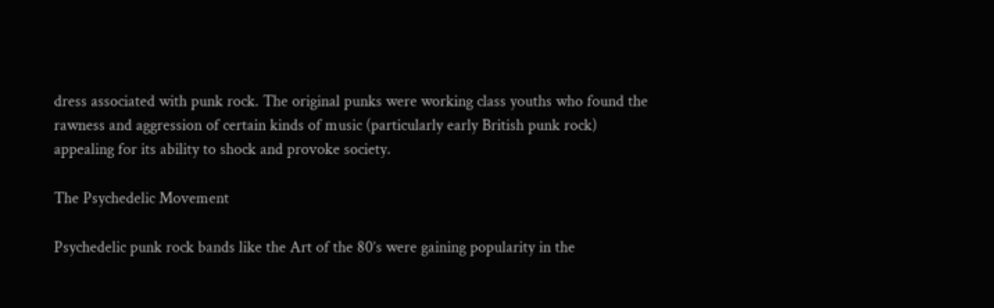dress associated with punk rock. The original punks were working class youths who found the rawness and aggression of certain kinds of music (particularly early British punk rock) appealing for its ability to shock and provoke society.

The Psychedelic Movement

Psychedelic punk rock bands like the Art of the 80’s were gaining popularity in the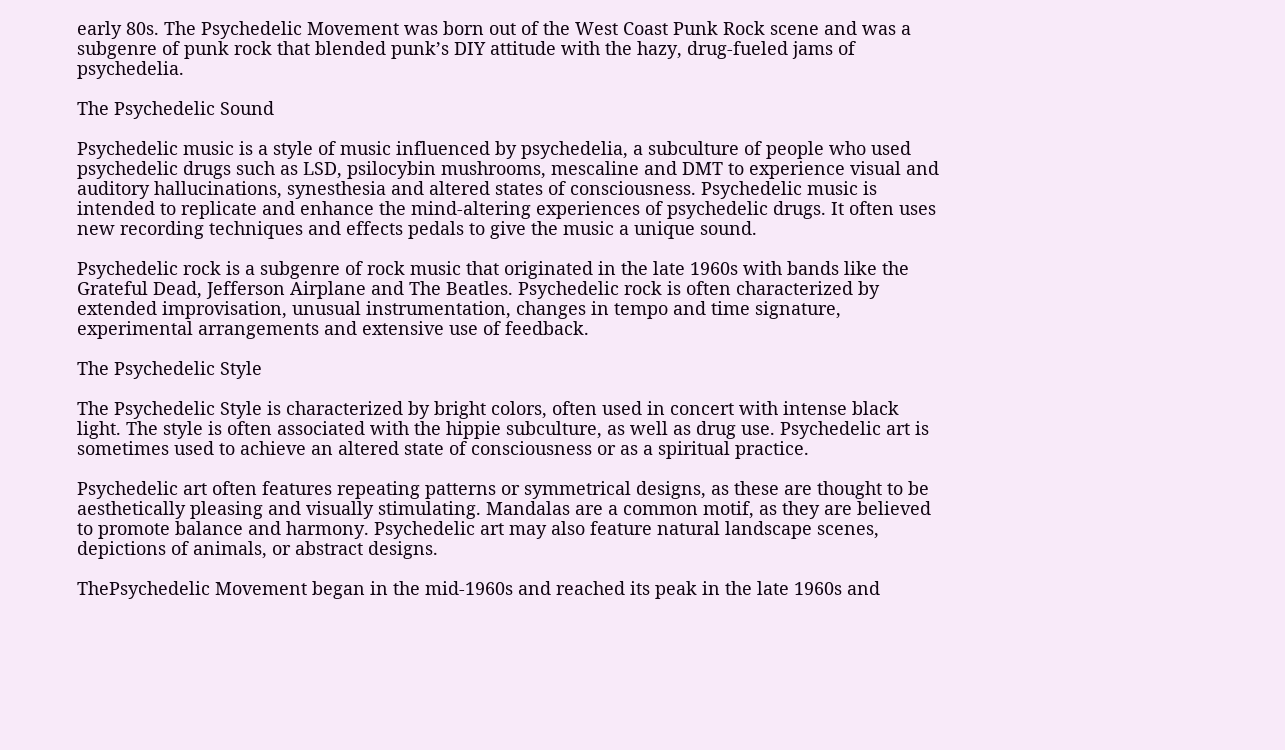early 80s. The Psychedelic Movement was born out of the West Coast Punk Rock scene and was a subgenre of punk rock that blended punk’s DIY attitude with the hazy, drug-fueled jams of psychedelia.

The Psychedelic Sound

Psychedelic music is a style of music influenced by psychedelia, a subculture of people who used psychedelic drugs such as LSD, psilocybin mushrooms, mescaline and DMT to experience visual and auditory hallucinations, synesthesia and altered states of consciousness. Psychedelic music is intended to replicate and enhance the mind-altering experiences of psychedelic drugs. It often uses new recording techniques and effects pedals to give the music a unique sound.

Psychedelic rock is a subgenre of rock music that originated in the late 1960s with bands like the Grateful Dead, Jefferson Airplane and The Beatles. Psychedelic rock is often characterized by extended improvisation, unusual instrumentation, changes in tempo and time signature, experimental arrangements and extensive use of feedback.

The Psychedelic Style

The Psychedelic Style is characterized by bright colors, often used in concert with intense black light. The style is often associated with the hippie subculture, as well as drug use. Psychedelic art is sometimes used to achieve an altered state of consciousness or as a spiritual practice.

Psychedelic art often features repeating patterns or symmetrical designs, as these are thought to be aesthetically pleasing and visually stimulating. Mandalas are a common motif, as they are believed to promote balance and harmony. Psychedelic art may also feature natural landscape scenes, depictions of animals, or abstract designs.

ThePsychedelic Movement began in the mid-1960s and reached its peak in the late 1960s and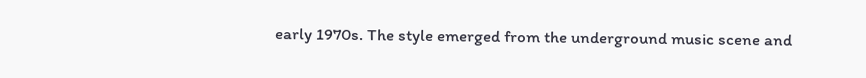early 1970s. The style emerged from the underground music scene and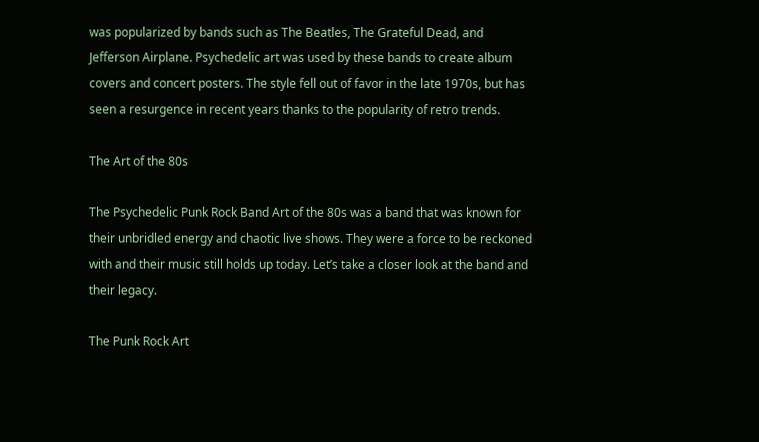was popularized by bands such as The Beatles, The Grateful Dead, and Jefferson Airplane. Psychedelic art was used by these bands to create album covers and concert posters. The style fell out of favor in the late 1970s, but has seen a resurgence in recent years thanks to the popularity of retro trends.

The Art of the 80s

The Psychedelic Punk Rock Band Art of the 80s was a band that was known for their unbridled energy and chaotic live shows. They were a force to be reckoned with and their music still holds up today. Let’s take a closer look at the band and their legacy.

The Punk Rock Art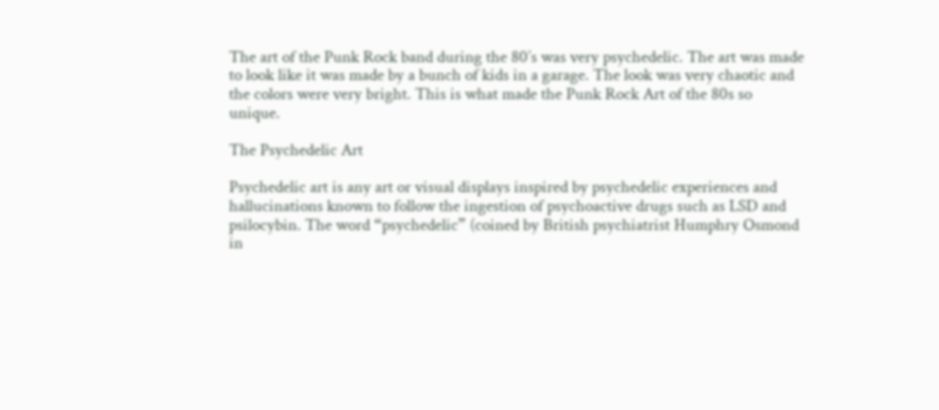The art of the Punk Rock band during the 80’s was very psychedelic. The art was made to look like it was made by a bunch of kids in a garage. The look was very chaotic and the colors were very bright. This is what made the Punk Rock Art of the 80s so unique.

The Psychedelic Art

Psychedelic art is any art or visual displays inspired by psychedelic experiences and hallucinations known to follow the ingestion of psychoactive drugs such as LSD and psilocybin. The word “psychedelic” (coined by British psychiatrist Humphry Osmond in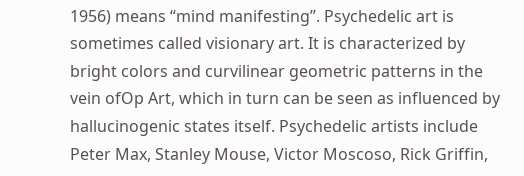1956) means “mind manifesting”. Psychedelic art is sometimes called visionary art. It is characterized by bright colors and curvilinear geometric patterns in the vein ofOp Art, which in turn can be seen as influenced by hallucinogenic states itself. Psychedelic artists include Peter Max, Stanley Mouse, Victor Moscoso, Rick Griffin,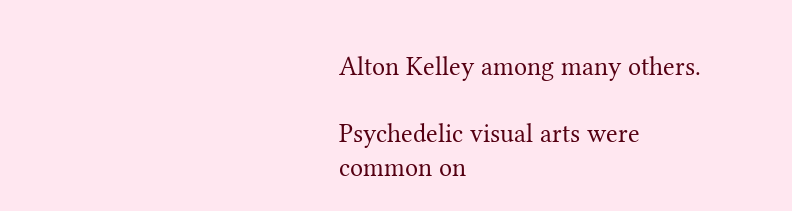Alton Kelley among many others.

Psychedelic visual arts were common on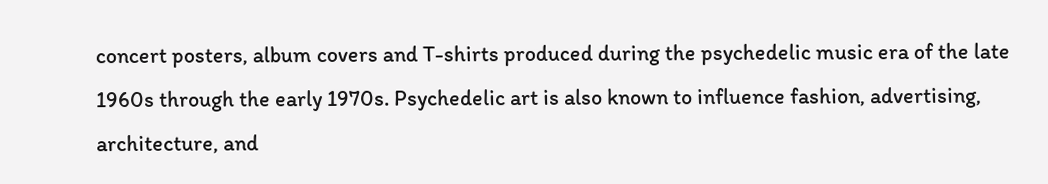concert posters, album covers and T-shirts produced during the psychedelic music era of the late 1960s through the early 1970s. Psychedelic art is also known to influence fashion, advertising, architecture, and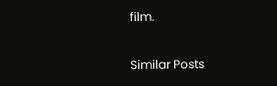film.

Similar Posts